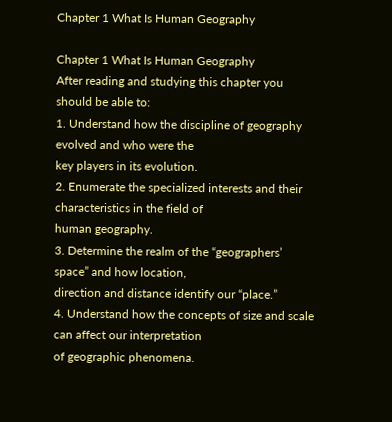Chapter 1 What Is Human Geography

Chapter 1 What Is Human Geography
After reading and studying this chapter you should be able to:
1. Understand how the discipline of geography evolved and who were the
key players in its evolution.
2. Enumerate the specialized interests and their characteristics in the field of
human geography.
3. Determine the realm of the “geographers’ space” and how location,
direction and distance identify our “place.”
4. Understand how the concepts of size and scale can affect our interpretation
of geographic phenomena.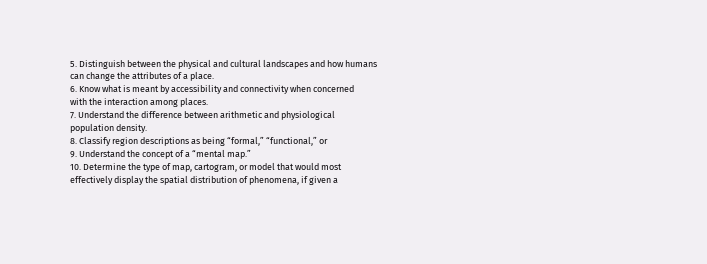5. Distinguish between the physical and cultural landscapes and how humans
can change the attributes of a place.
6. Know what is meant by accessibility and connectivity when concerned
with the interaction among places.
7. Understand the difference between arithmetic and physiological
population density.
8. Classify region descriptions as being “formal,” “functional,” or
9. Understand the concept of a “mental map.”
10. Determine the type of map, cartogram, or model that would most
effectively display the spatial distribution of phenomena, if given a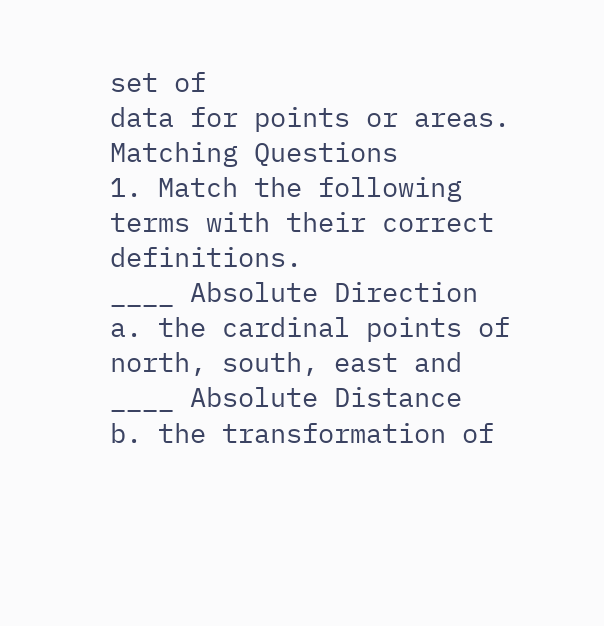set of
data for points or areas.
Matching Questions
1. Match the following terms with their correct definitions.
____ Absolute Direction
a. the cardinal points of north, south, east and
____ Absolute Distance
b. the transformation of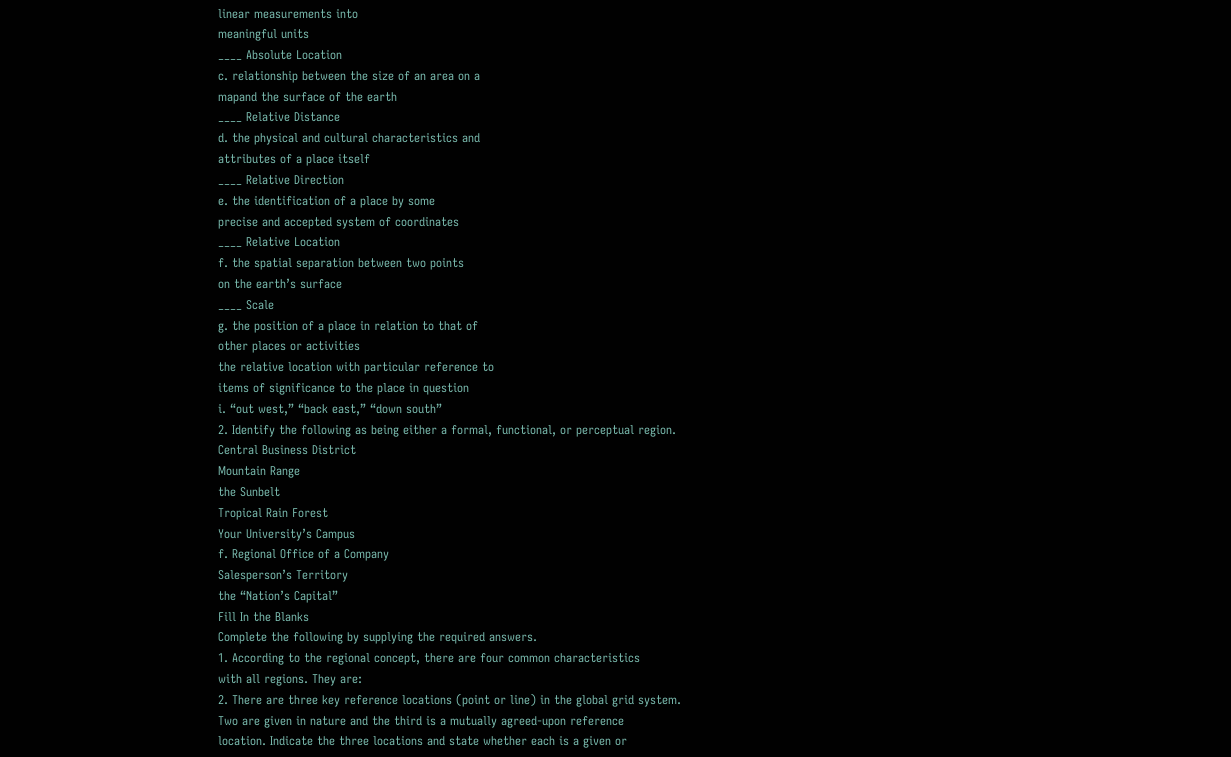linear measurements into
meaningful units
____ Absolute Location
c. relationship between the size of an area on a
mapand the surface of the earth
____ Relative Distance
d. the physical and cultural characteristics and
attributes of a place itself
____ Relative Direction
e. the identification of a place by some
precise and accepted system of coordinates
____ Relative Location
f. the spatial separation between two points
on the earth’s surface
____ Scale
g. the position of a place in relation to that of
other places or activities
the relative location with particular reference to
items of significance to the place in question
i. “out west,” “back east,” “down south”
2. Identify the following as being either a formal, functional, or perceptual region.
Central Business District
Mountain Range
the Sunbelt
Tropical Rain Forest
Your University’s Campus
f. Regional Office of a Company
Salesperson’s Territory
the “Nation’s Capital”
Fill In the Blanks
Complete the following by supplying the required answers.
1. According to the regional concept, there are four common characteristics
with all regions. They are:
2. There are three key reference locations (point or line) in the global grid system.
Two are given in nature and the third is a mutually agreed-upon reference
location. Indicate the three locations and state whether each is a given or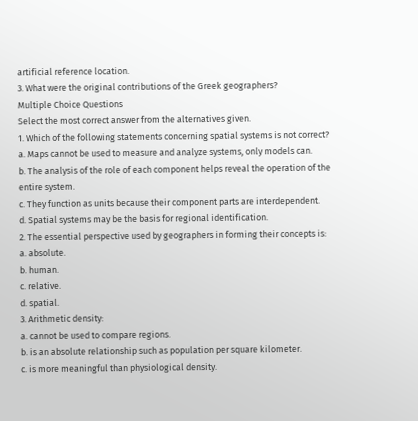artificial reference location.
3. What were the original contributions of the Greek geographers?
Multiple Choice Questions
Select the most correct answer from the alternatives given.
1. Which of the following statements concerning spatial systems is not correct?
a. Maps cannot be used to measure and analyze systems, only models can.
b. The analysis of the role of each component helps reveal the operation of the
entire system.
c. They function as units because their component parts are interdependent.
d. Spatial systems may be the basis for regional identification.
2. The essential perspective used by geographers in forming their concepts is:
a. absolute.
b. human.
c. relative.
d. spatial.
3. Arithmetic density:
a. cannot be used to compare regions.
b. is an absolute relationship such as population per square kilometer.
c. is more meaningful than physiological density.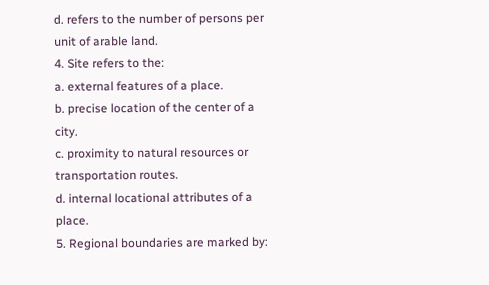d. refers to the number of persons per unit of arable land.
4. Site refers to the:
a. external features of a place.
b. precise location of the center of a city.
c. proximity to natural resources or transportation routes.
d. internal locational attributes of a place.
5. Regional boundaries are marked by: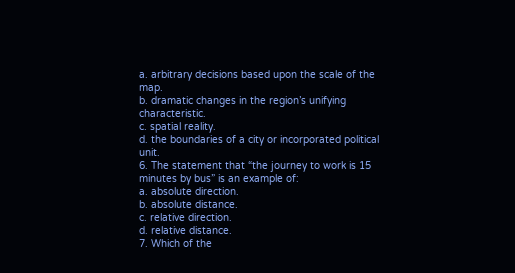a. arbitrary decisions based upon the scale of the map.
b. dramatic changes in the region’s unifying characteristic.
c. spatial reality.
d. the boundaries of a city or incorporated political unit.
6. The statement that “the journey to work is 15 minutes by bus” is an example of:
a. absolute direction.
b. absolute distance.
c. relative direction.
d. relative distance.
7. Which of the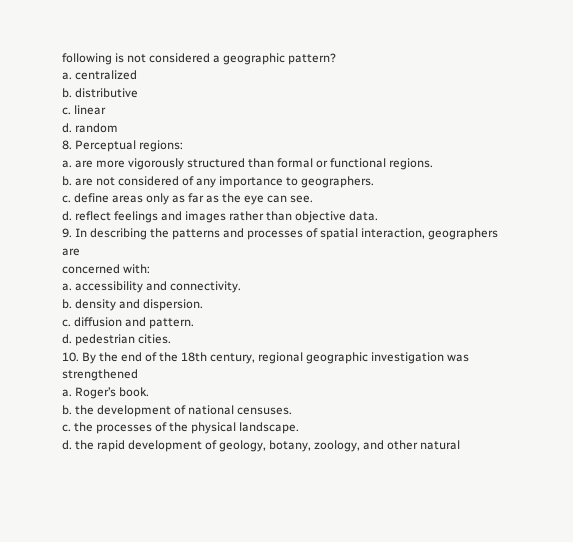following is not considered a geographic pattern?
a. centralized
b. distributive
c. linear
d. random
8. Perceptual regions:
a. are more vigorously structured than formal or functional regions.
b. are not considered of any importance to geographers.
c. define areas only as far as the eye can see.
d. reflect feelings and images rather than objective data.
9. In describing the patterns and processes of spatial interaction, geographers are
concerned with:
a. accessibility and connectivity.
b. density and dispersion.
c. diffusion and pattern.
d. pedestrian cities.
10. By the end of the 18th century, regional geographic investigation was strengthened
a. Roger’s book.
b. the development of national censuses.
c. the processes of the physical landscape.
d. the rapid development of geology, botany, zoology, and other natural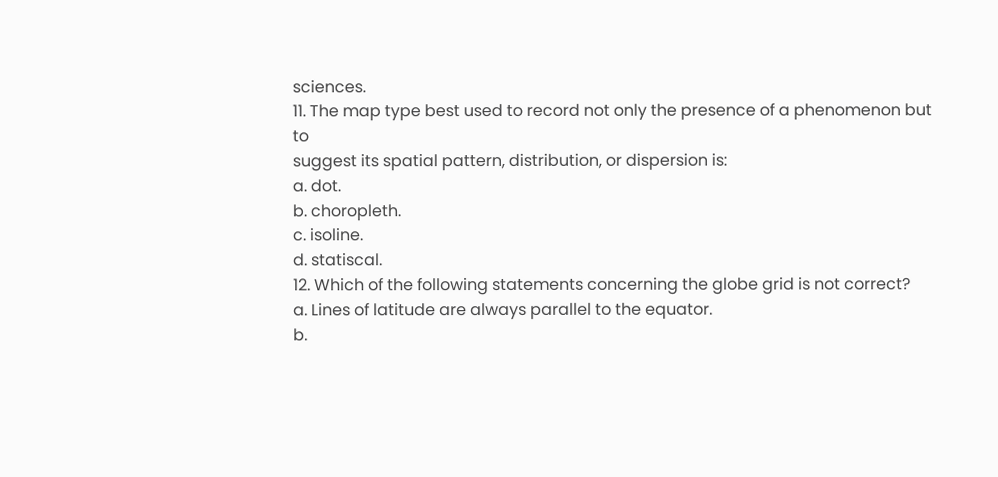sciences.
11. The map type best used to record not only the presence of a phenomenon but to
suggest its spatial pattern, distribution, or dispersion is:
a. dot.
b. choropleth.
c. isoline.
d. statiscal.
12. Which of the following statements concerning the globe grid is not correct?
a. Lines of latitude are always parallel to the equator.
b.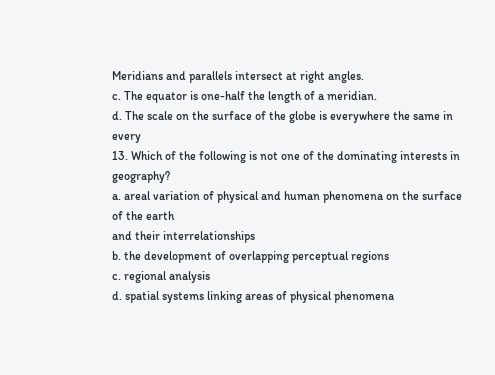Meridians and parallels intersect at right angles.
c. The equator is one-half the length of a meridian.
d. The scale on the surface of the globe is everywhere the same in every
13. Which of the following is not one of the dominating interests in geography?
a. areal variation of physical and human phenomena on the surface of the earth
and their interrelationships
b. the development of overlapping perceptual regions
c. regional analysis
d. spatial systems linking areas of physical phenomena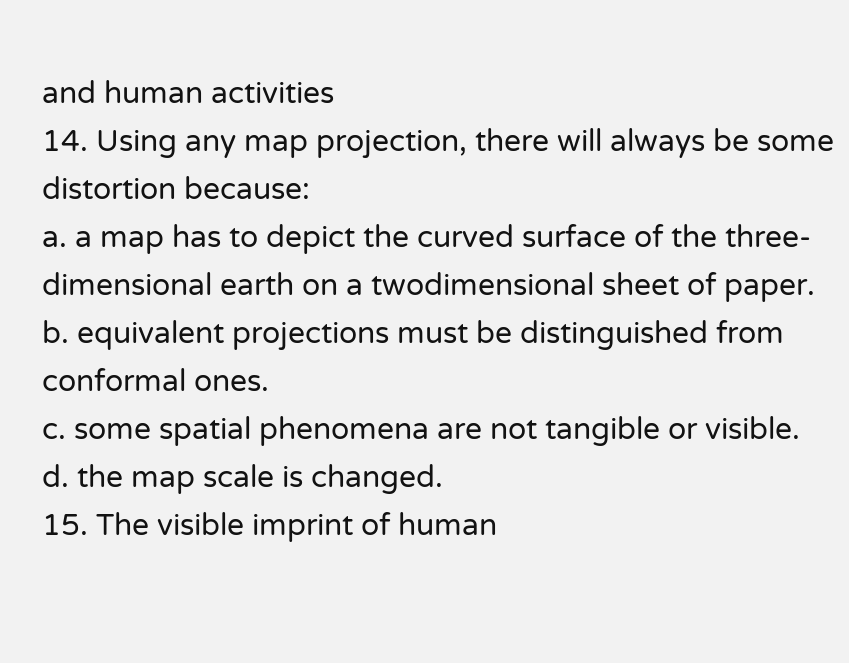and human activities
14. Using any map projection, there will always be some distortion because:
a. a map has to depict the curved surface of the three-dimensional earth on a twodimensional sheet of paper.
b. equivalent projections must be distinguished from conformal ones.
c. some spatial phenomena are not tangible or visible.
d. the map scale is changed.
15. The visible imprint of human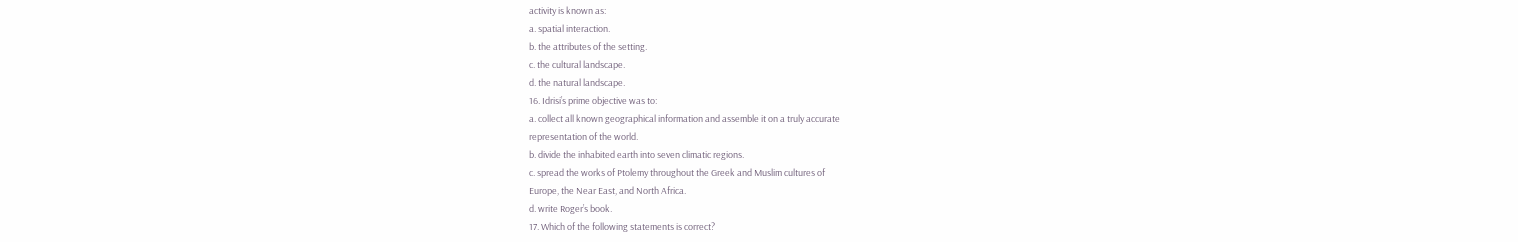activity is known as:
a. spatial interaction.
b. the attributes of the setting.
c. the cultural landscape.
d. the natural landscape.
16. Idrisi’s prime objective was to:
a. collect all known geographical information and assemble it on a truly accurate
representation of the world.
b. divide the inhabited earth into seven climatic regions.
c. spread the works of Ptolemy throughout the Greek and Muslim cultures of
Europe, the Near East, and North Africa.
d. write Roger’s book.
17. Which of the following statements is correct?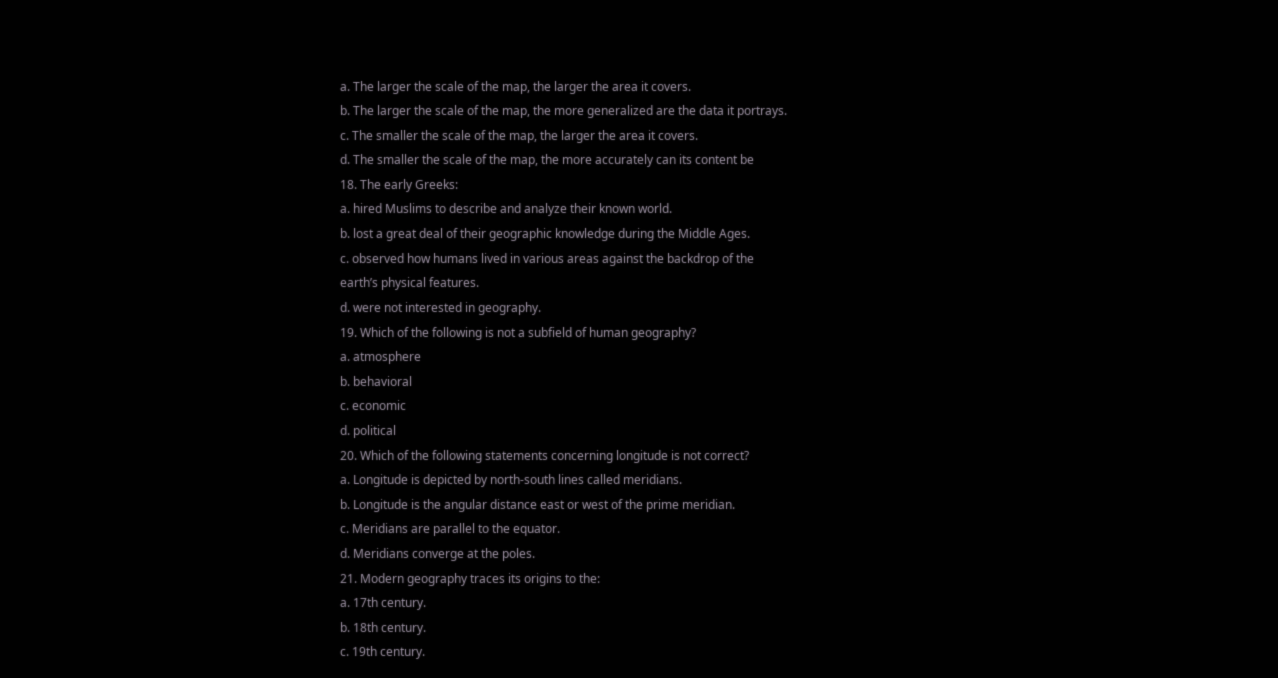a. The larger the scale of the map, the larger the area it covers.
b. The larger the scale of the map, the more generalized are the data it portrays.
c. The smaller the scale of the map, the larger the area it covers.
d. The smaller the scale of the map, the more accurately can its content be
18. The early Greeks:
a. hired Muslims to describe and analyze their known world.
b. lost a great deal of their geographic knowledge during the Middle Ages.
c. observed how humans lived in various areas against the backdrop of the
earth’s physical features.
d. were not interested in geography.
19. Which of the following is not a subfield of human geography?
a. atmosphere
b. behavioral
c. economic
d. political
20. Which of the following statements concerning longitude is not correct?
a. Longitude is depicted by north-south lines called meridians.
b. Longitude is the angular distance east or west of the prime meridian.
c. Meridians are parallel to the equator.
d. Meridians converge at the poles.
21. Modern geography traces its origins to the:
a. 17th century.
b. 18th century.
c. 19th century.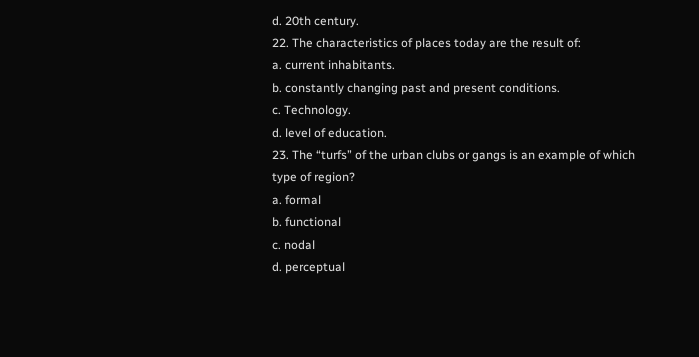d. 20th century.
22. The characteristics of places today are the result of:
a. current inhabitants.
b. constantly changing past and present conditions.
c. Technology.
d. level of education.
23. The “turfs” of the urban clubs or gangs is an example of which type of region?
a. formal
b. functional
c. nodal
d. perceptual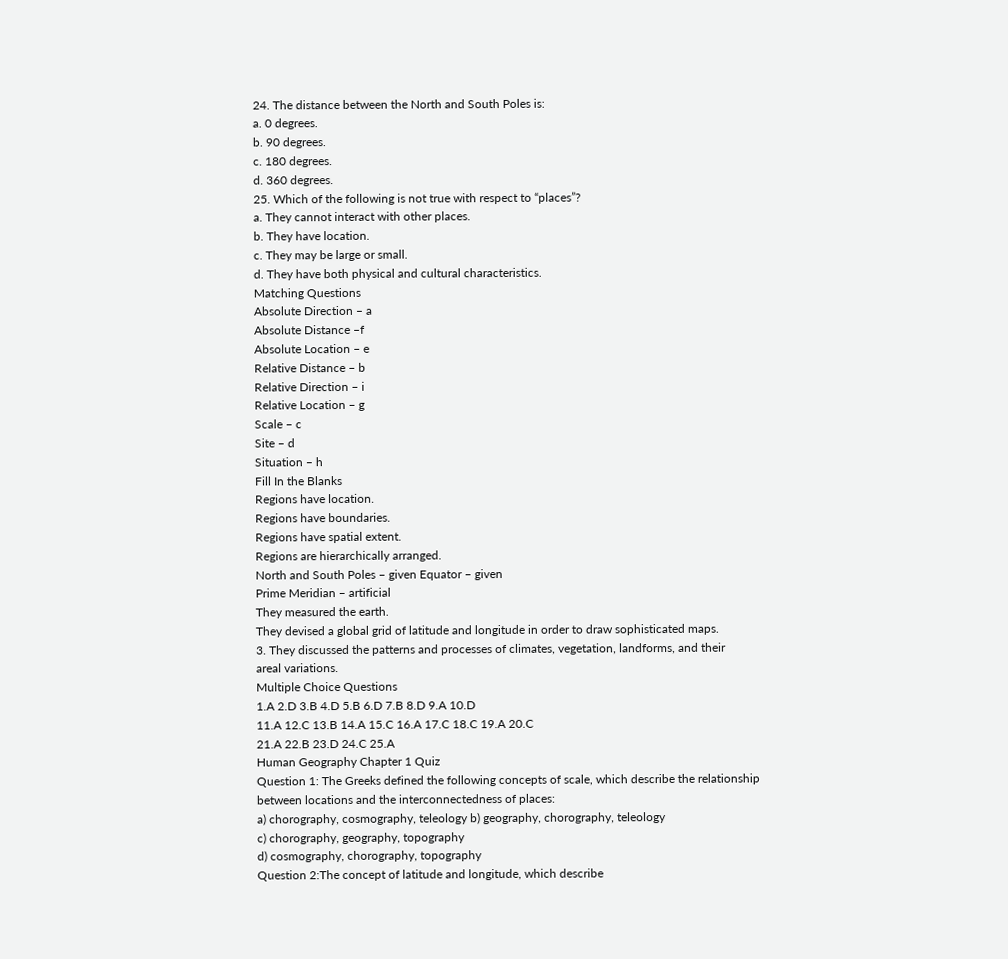24. The distance between the North and South Poles is:
a. 0 degrees.
b. 90 degrees.
c. 180 degrees.
d. 360 degrees.
25. Which of the following is not true with respect to “places”?
a. They cannot interact with other places.
b. They have location.
c. They may be large or small.
d. They have both physical and cultural characteristics.
Matching Questions
Absolute Direction – a
Absolute Distance –f
Absolute Location – e
Relative Distance – b
Relative Direction – i
Relative Location – g
Scale – c
Site – d
Situation – h
Fill In the Blanks
Regions have location.
Regions have boundaries.
Regions have spatial extent.
Regions are hierarchically arranged.
North and South Poles – given Equator – given
Prime Meridian – artificial
They measured the earth.
They devised a global grid of latitude and longitude in order to draw sophisticated maps.
3. They discussed the patterns and processes of climates, vegetation, landforms, and their
areal variations.
Multiple Choice Questions
1.A 2.D 3.B 4.D 5.B 6.D 7.B 8.D 9.A 10.D
11.A 12.C 13.B 14.A 15.C 16.A 17.C 18.C 19.A 20.C
21.A 22.B 23.D 24.C 25.A
Human Geography Chapter 1 Quiz
Question 1: The Greeks defined the following concepts of scale, which describe the relationship
between locations and the interconnectedness of places:
a) chorography, cosmography, teleology b) geography, chorography, teleology
c) chorography, geography, topography
d) cosmography, chorography, topography
Question 2:The concept of latitude and longitude, which describe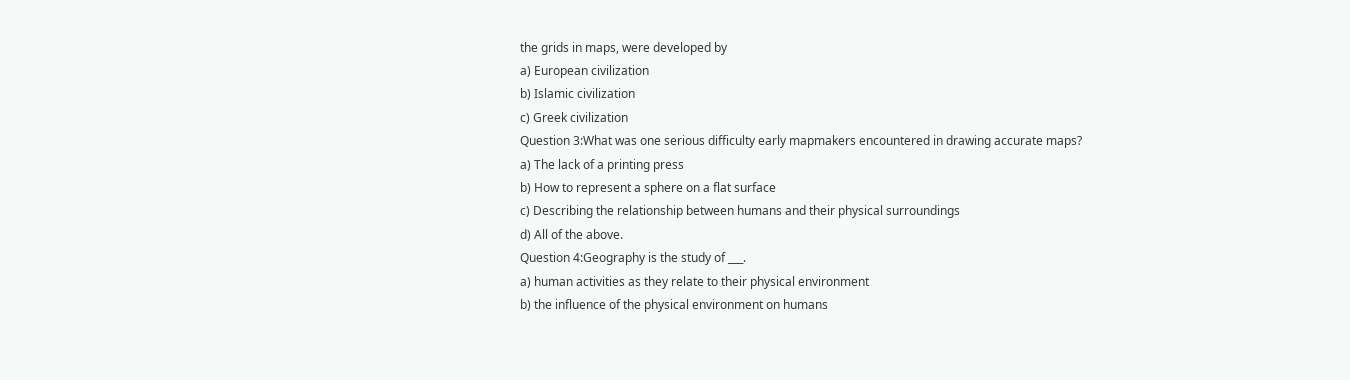the grids in maps, were developed by
a) European civilization
b) Islamic civilization
c) Greek civilization
Question 3:What was one serious difficulty early mapmakers encountered in drawing accurate maps?
a) The lack of a printing press
b) How to represent a sphere on a flat surface
c) Describing the relationship between humans and their physical surroundings
d) All of the above.
Question 4:Geography is the study of ___.
a) human activities as they relate to their physical environment
b) the influence of the physical environment on humans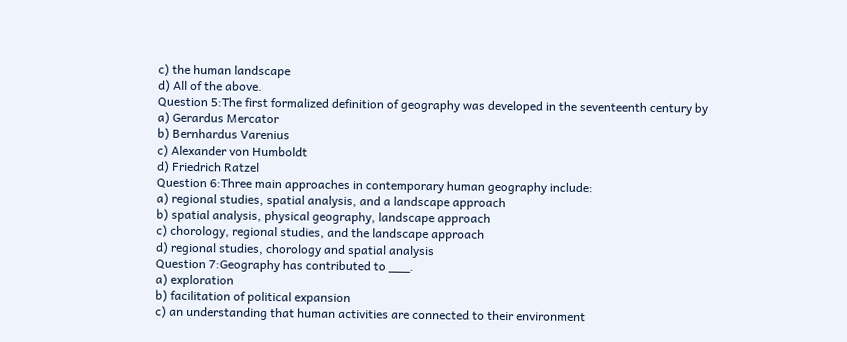c) the human landscape
d) All of the above.
Question 5:The first formalized definition of geography was developed in the seventeenth century by
a) Gerardus Mercator
b) Bernhardus Varenius
c) Alexander von Humboldt
d) Friedrich Ratzel
Question 6:Three main approaches in contemporary human geography include:
a) regional studies, spatial analysis, and a landscape approach
b) spatial analysis, physical geography, landscape approach
c) chorology, regional studies, and the landscape approach
d) regional studies, chorology and spatial analysis
Question 7:Geography has contributed to ___.
a) exploration
b) facilitation of political expansion
c) an understanding that human activities are connected to their environment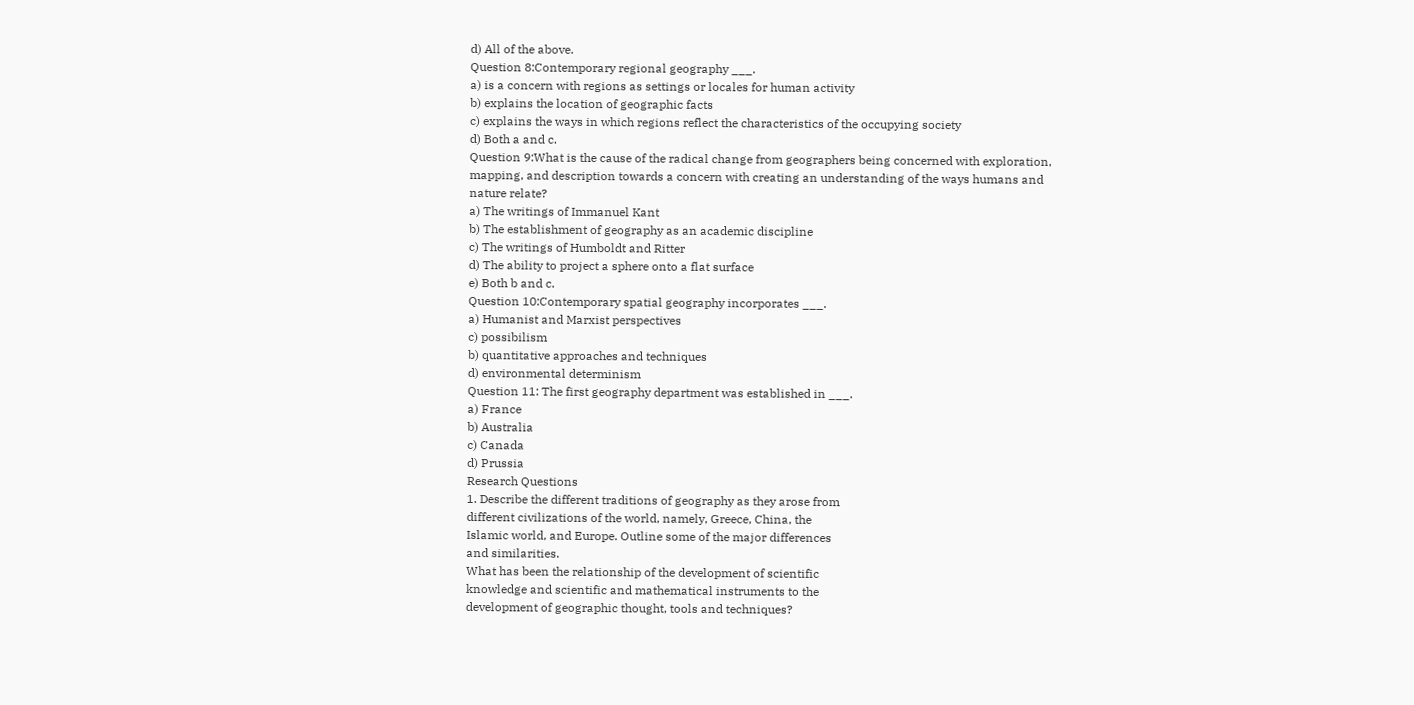d) All of the above.
Question 8:Contemporary regional geography ___.
a) is a concern with regions as settings or locales for human activity
b) explains the location of geographic facts
c) explains the ways in which regions reflect the characteristics of the occupying society
d) Both a and c.
Question 9:What is the cause of the radical change from geographers being concerned with exploration,
mapping, and description towards a concern with creating an understanding of the ways humans and
nature relate?
a) The writings of Immanuel Kant
b) The establishment of geography as an academic discipline
c) The writings of Humboldt and Ritter
d) The ability to project a sphere onto a flat surface
e) Both b and c.
Question 10:Contemporary spatial geography incorporates ___.
a) Humanist and Marxist perspectives
c) possibilism
b) quantitative approaches and techniques
d) environmental determinism
Question 11: The first geography department was established in ___.
a) France
b) Australia
c) Canada
d) Prussia
Research Questions
1. Describe the different traditions of geography as they arose from
different civilizations of the world, namely, Greece, China, the
Islamic world, and Europe. Outline some of the major differences
and similarities.
What has been the relationship of the development of scientific
knowledge and scientific and mathematical instruments to the
development of geographic thought, tools and techniques?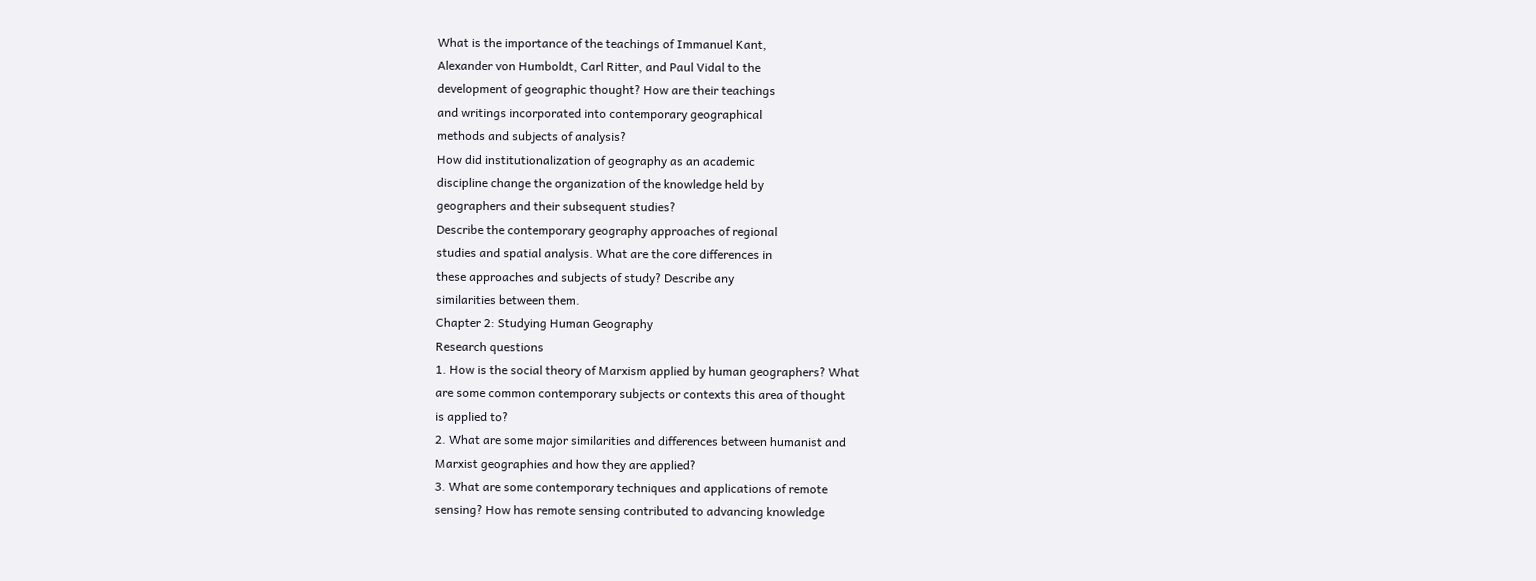What is the importance of the teachings of Immanuel Kant,
Alexander von Humboldt, Carl Ritter, and Paul Vidal to the
development of geographic thought? How are their teachings
and writings incorporated into contemporary geographical
methods and subjects of analysis?
How did institutionalization of geography as an academic
discipline change the organization of the knowledge held by
geographers and their subsequent studies?
Describe the contemporary geography approaches of regional
studies and spatial analysis. What are the core differences in
these approaches and subjects of study? Describe any
similarities between them.
Chapter 2: Studying Human Geography
Research questions
1. How is the social theory of Marxism applied by human geographers? What
are some common contemporary subjects or contexts this area of thought
is applied to?
2. What are some major similarities and differences between humanist and
Marxist geographies and how they are applied?
3. What are some contemporary techniques and applications of remote
sensing? How has remote sensing contributed to advancing knowledge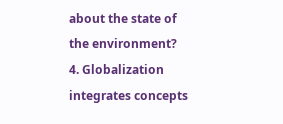about the state of the environment?
4. Globalization integrates concepts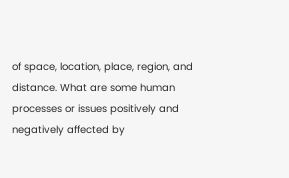of space, location, place, region, and
distance. What are some human processes or issues positively and
negatively affected by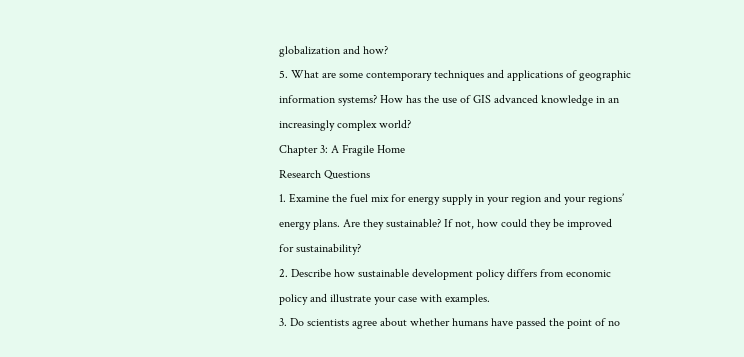globalization and how?
5. What are some contemporary techniques and applications of geographic
information systems? How has the use of GIS advanced knowledge in an
increasingly complex world?
Chapter 3: A Fragile Home
Research Questions
1. Examine the fuel mix for energy supply in your region and your regions’
energy plans. Are they sustainable? If not, how could they be improved
for sustainability?
2. Describe how sustainable development policy differs from economic
policy and illustrate your case with examples.
3. Do scientists agree about whether humans have passed the point of no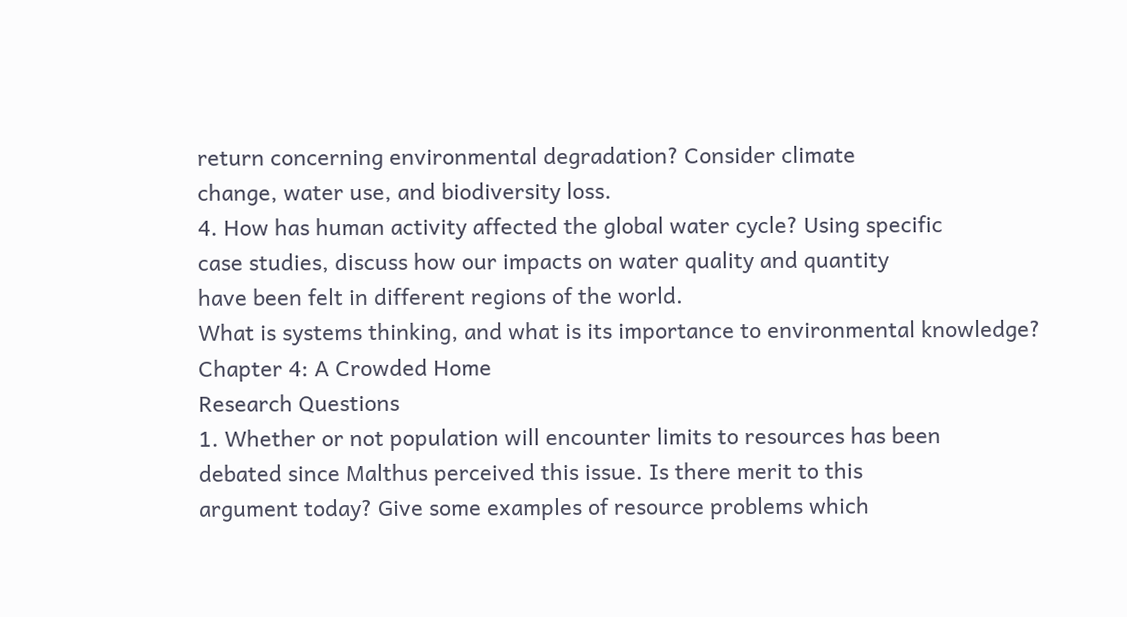return concerning environmental degradation? Consider climate
change, water use, and biodiversity loss.
4. How has human activity affected the global water cycle? Using specific
case studies, discuss how our impacts on water quality and quantity
have been felt in different regions of the world.
What is systems thinking, and what is its importance to environmental knowledge?
Chapter 4: A Crowded Home
Research Questions
1. Whether or not population will encounter limits to resources has been
debated since Malthus perceived this issue. Is there merit to this
argument today? Give some examples of resource problems which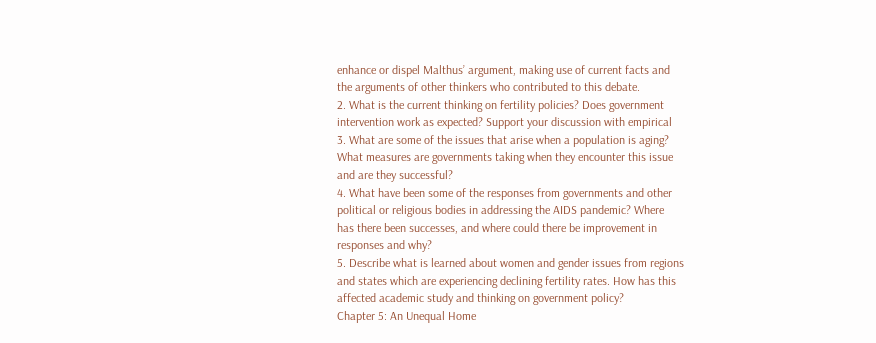enhance or dispel Malthus’ argument, making use of current facts and
the arguments of other thinkers who contributed to this debate.
2. What is the current thinking on fertility policies? Does government
intervention work as expected? Support your discussion with empirical
3. What are some of the issues that arise when a population is aging?
What measures are governments taking when they encounter this issue
and are they successful?
4. What have been some of the responses from governments and other
political or religious bodies in addressing the AIDS pandemic? Where
has there been successes, and where could there be improvement in
responses and why?
5. Describe what is learned about women and gender issues from regions
and states which are experiencing declining fertility rates. How has this
affected academic study and thinking on government policy?
Chapter 5: An Unequal Home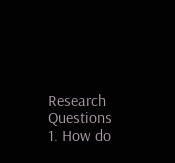Research Questions
1. How do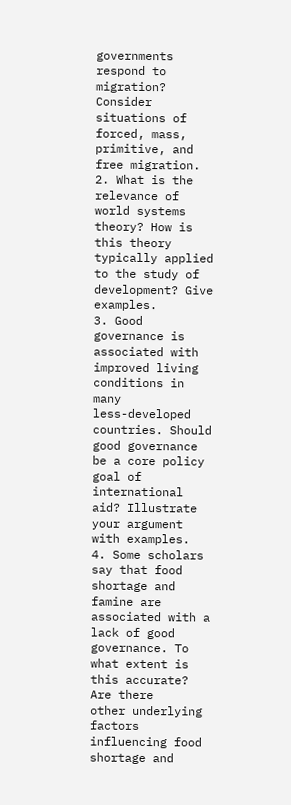governments respond to migration? Consider situations of
forced, mass, primitive, and free migration.
2. What is the relevance of world systems theory? How is this theory
typically applied to the study of development? Give examples.
3. Good governance is associated with improved living conditions in many
less-developed countries. Should good governance be a core policy
goal of international aid? Illustrate your argument with examples.
4. Some scholars say that food shortage and famine are associated with a
lack of good governance. To what extent is this accurate? Are there
other underlying factors influencing food shortage and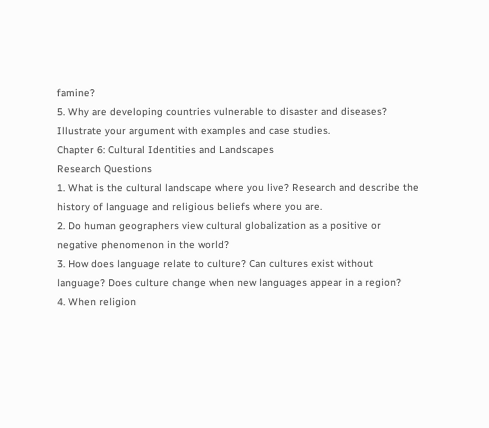famine?
5. Why are developing countries vulnerable to disaster and diseases?
Illustrate your argument with examples and case studies.
Chapter 6: Cultural Identities and Landscapes
Research Questions
1. What is the cultural landscape where you live? Research and describe the
history of language and religious beliefs where you are.
2. Do human geographers view cultural globalization as a positive or
negative phenomenon in the world?
3. How does language relate to culture? Can cultures exist without
language? Does culture change when new languages appear in a region?
4. When religion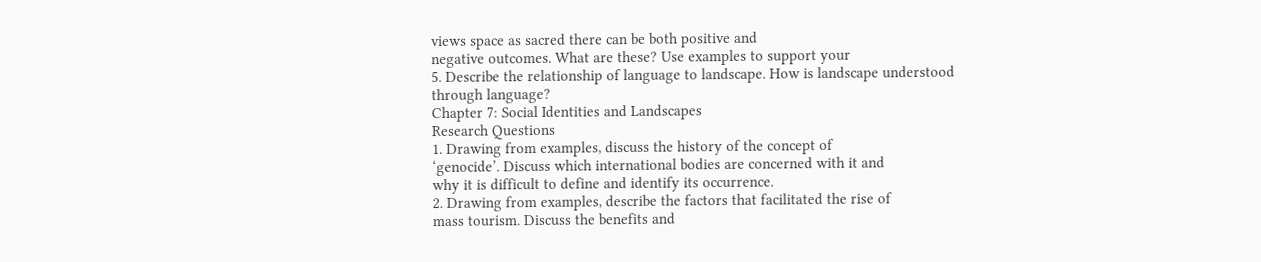views space as sacred there can be both positive and
negative outcomes. What are these? Use examples to support your
5. Describe the relationship of language to landscape. How is landscape understood
through language?
Chapter 7: Social Identities and Landscapes
Research Questions
1. Drawing from examples, discuss the history of the concept of
‘genocide’. Discuss which international bodies are concerned with it and
why it is difficult to define and identify its occurrence.
2. Drawing from examples, describe the factors that facilitated the rise of
mass tourism. Discuss the benefits and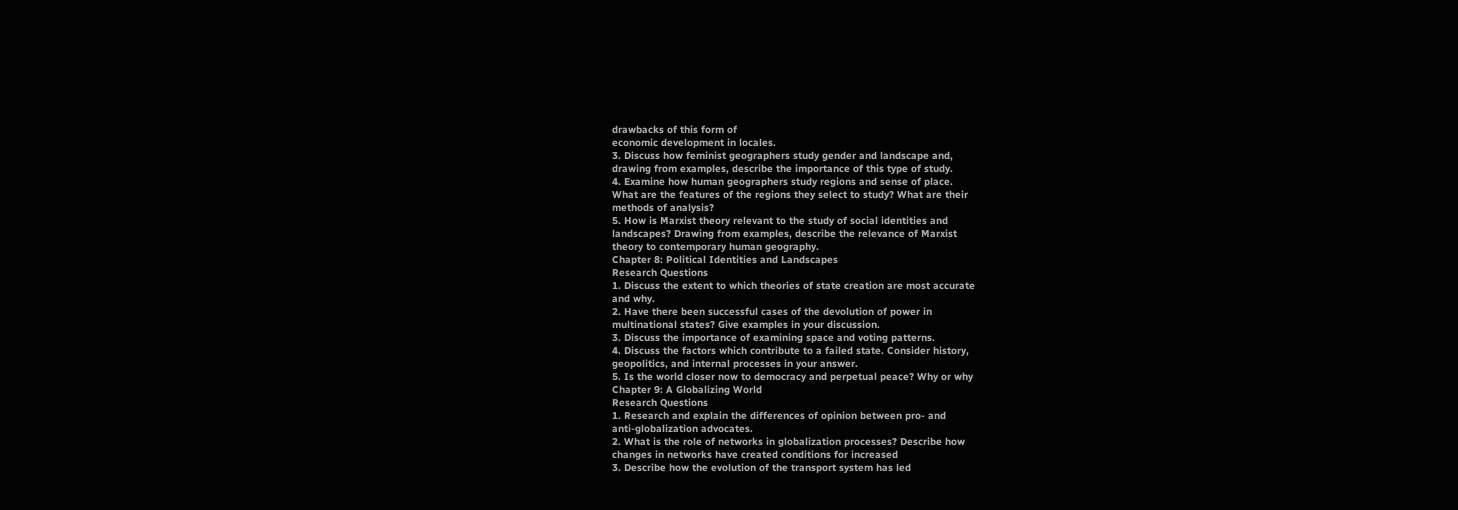drawbacks of this form of
economic development in locales.
3. Discuss how feminist geographers study gender and landscape and,
drawing from examples, describe the importance of this type of study.
4. Examine how human geographers study regions and sense of place.
What are the features of the regions they select to study? What are their
methods of analysis?
5. How is Marxist theory relevant to the study of social identities and
landscapes? Drawing from examples, describe the relevance of Marxist
theory to contemporary human geography.
Chapter 8: Political Identities and Landscapes
Research Questions
1. Discuss the extent to which theories of state creation are most accurate
and why.
2. Have there been successful cases of the devolution of power in
multinational states? Give examples in your discussion.
3. Discuss the importance of examining space and voting patterns.
4. Discuss the factors which contribute to a failed state. Consider history,
geopolitics, and internal processes in your answer.
5. Is the world closer now to democracy and perpetual peace? Why or why
Chapter 9: A Globalizing World
Research Questions
1. Research and explain the differences of opinion between pro- and
anti-globalization advocates.
2. What is the role of networks in globalization processes? Describe how
changes in networks have created conditions for increased
3. Describe how the evolution of the transport system has led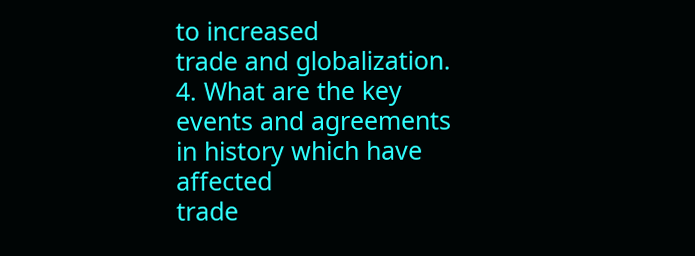to increased
trade and globalization.
4. What are the key events and agreements in history which have affected
trade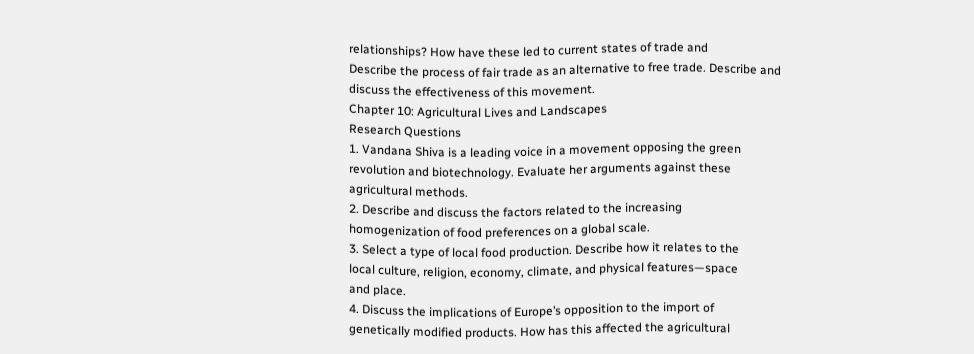relationships? How have these led to current states of trade and
Describe the process of fair trade as an alternative to free trade. Describe and
discuss the effectiveness of this movement.
Chapter 10: Agricultural Lives and Landscapes
Research Questions
1. Vandana Shiva is a leading voice in a movement opposing the green
revolution and biotechnology. Evaluate her arguments against these
agricultural methods.
2. Describe and discuss the factors related to the increasing
homogenization of food preferences on a global scale.
3. Select a type of local food production. Describe how it relates to the
local culture, religion, economy, climate, and physical features—space
and place.
4. Discuss the implications of Europe’s opposition to the import of
genetically modified products. How has this affected the agricultural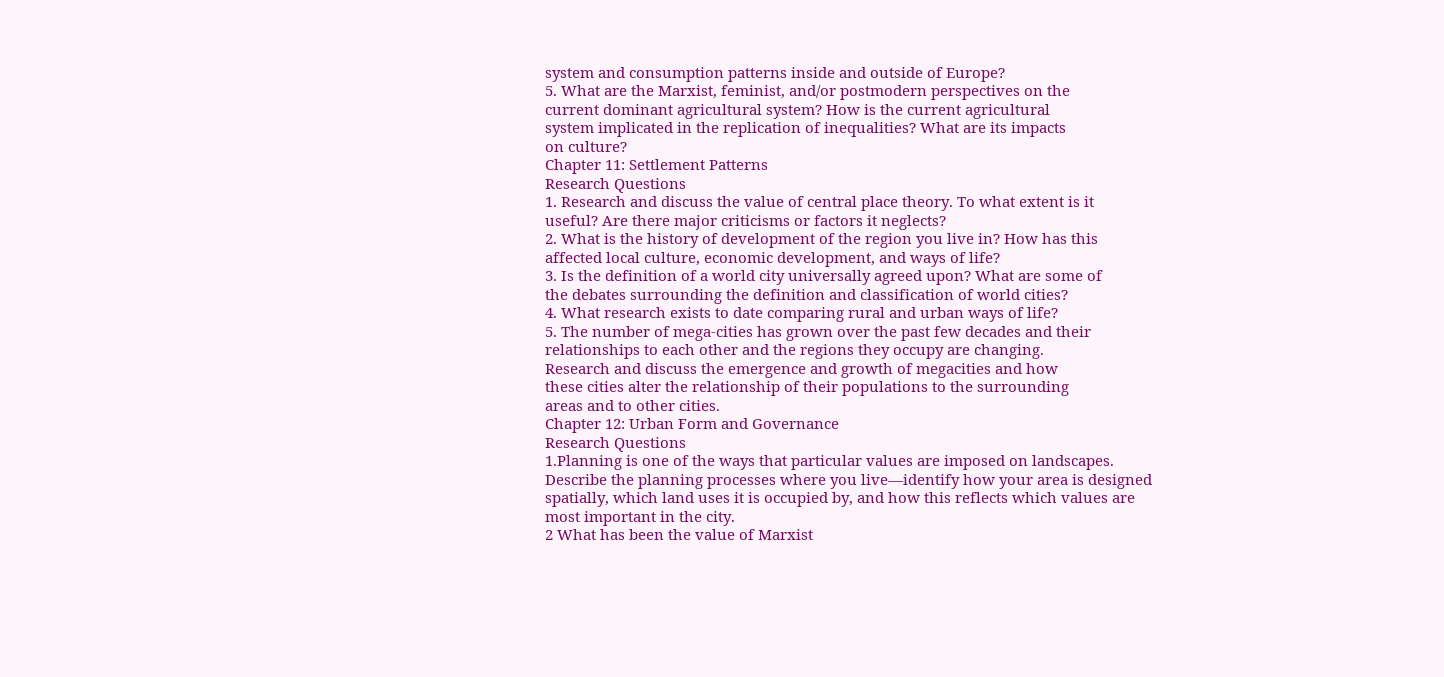system and consumption patterns inside and outside of Europe?
5. What are the Marxist, feminist, and/or postmodern perspectives on the
current dominant agricultural system? How is the current agricultural
system implicated in the replication of inequalities? What are its impacts
on culture?
Chapter 11: Settlement Patterns
Research Questions
1. Research and discuss the value of central place theory. To what extent is it
useful? Are there major criticisms or factors it neglects?
2. What is the history of development of the region you live in? How has this
affected local culture, economic development, and ways of life?
3. Is the definition of a world city universally agreed upon? What are some of
the debates surrounding the definition and classification of world cities?
4. What research exists to date comparing rural and urban ways of life?
5. The number of mega-cities has grown over the past few decades and their
relationships to each other and the regions they occupy are changing.
Research and discuss the emergence and growth of megacities and how
these cities alter the relationship of their populations to the surrounding
areas and to other cities.
Chapter 12: Urban Form and Governance
Research Questions
1.Planning is one of the ways that particular values are imposed on landscapes.
Describe the planning processes where you live—identify how your area is designed
spatially, which land uses it is occupied by, and how this reflects which values are
most important in the city.
2 What has been the value of Marxist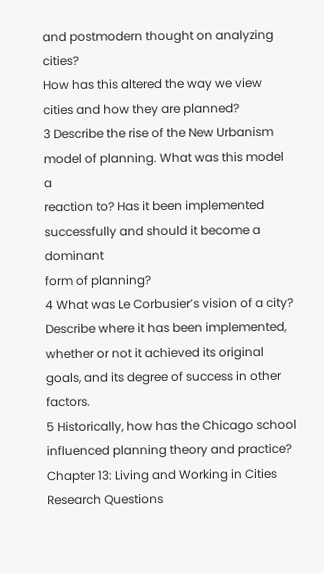and postmodern thought on analyzing cities?
How has this altered the way we view cities and how they are planned?
3 Describe the rise of the New Urbanism model of planning. What was this model a
reaction to? Has it been implemented successfully and should it become a dominant
form of planning?
4 What was Le Corbusier’s vision of a city? Describe where it has been implemented,
whether or not it achieved its original goals, and its degree of success in other factors.
5 Historically, how has the Chicago school influenced planning theory and practice?
Chapter 13: Living and Working in Cities
Research Questions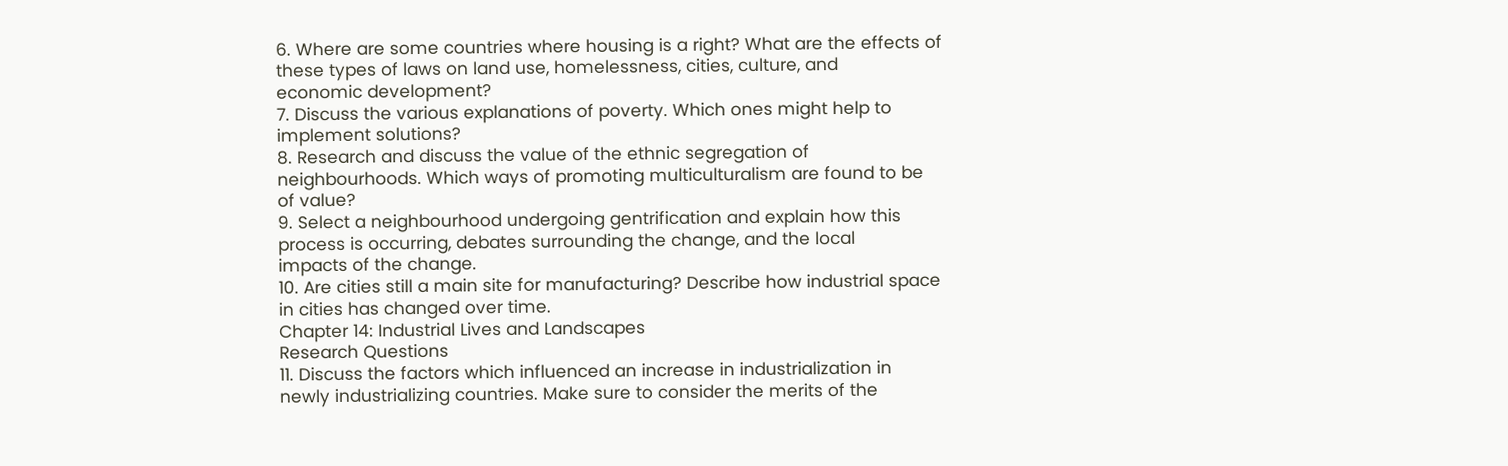6. Where are some countries where housing is a right? What are the effects of
these types of laws on land use, homelessness, cities, culture, and
economic development?
7. Discuss the various explanations of poverty. Which ones might help to
implement solutions?
8. Research and discuss the value of the ethnic segregation of
neighbourhoods. Which ways of promoting multiculturalism are found to be
of value?
9. Select a neighbourhood undergoing gentrification and explain how this
process is occurring, debates surrounding the change, and the local
impacts of the change.
10. Are cities still a main site for manufacturing? Describe how industrial space
in cities has changed over time.
Chapter 14: Industrial Lives and Landscapes
Research Questions
11. Discuss the factors which influenced an increase in industrialization in
newly industrializing countries. Make sure to consider the merits of the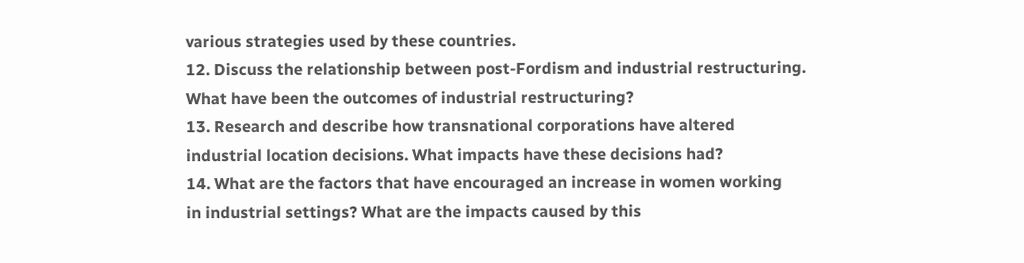various strategies used by these countries.
12. Discuss the relationship between post-Fordism and industrial restructuring.
What have been the outcomes of industrial restructuring?
13. Research and describe how transnational corporations have altered
industrial location decisions. What impacts have these decisions had?
14. What are the factors that have encouraged an increase in women working
in industrial settings? What are the impacts caused by this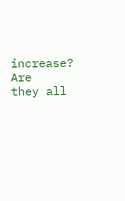increase? Are
they all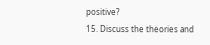positive?
15. Discuss the theories and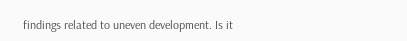findings related to uneven development. Is it